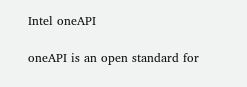Intel oneAPI

oneAPI is an open standard for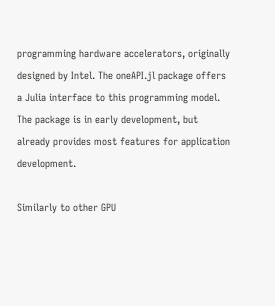programming hardware accelerators, originally designed by Intel. The oneAPI.jl package offers a Julia interface to this programming model. The package is in early development, but already provides most features for application development.

Similarly to other GPU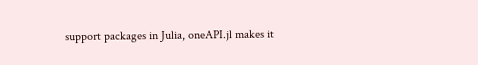support packages in Julia, oneAPI.jl makes it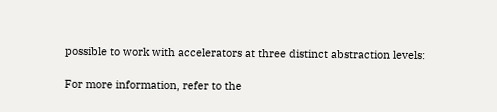possible to work with accelerators at three distinct abstraction levels:

For more information, refer to the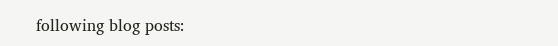following blog posts: